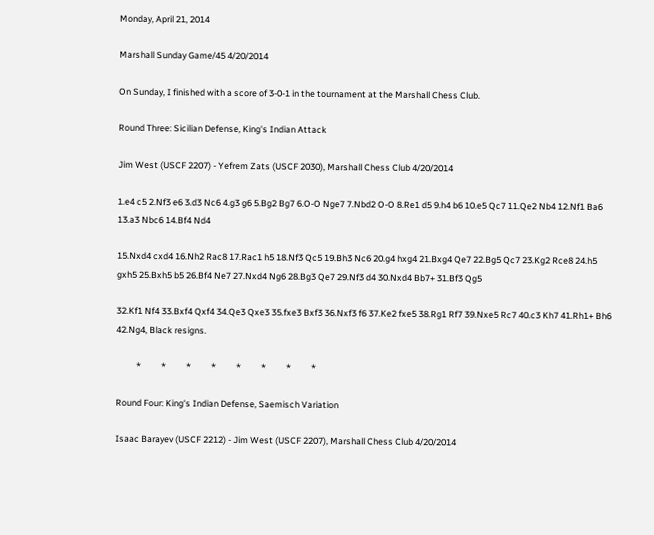Monday, April 21, 2014

Marshall Sunday Game/45 4/20/2014

On Sunday, I finished with a score of 3-0-1 in the tournament at the Marshall Chess Club.

Round Three: Sicilian Defense, King's Indian Attack

Jim West (USCF 2207) - Yefrem Zats (USCF 2030), Marshall Chess Club 4/20/2014

1.e4 c5 2.Nf3 e6 3.d3 Nc6 4.g3 g6 5.Bg2 Bg7 6.O-O Nge7 7.Nbd2 O-O 8.Re1 d5 9.h4 b6 10.e5 Qc7 11.Qe2 Nb4 12.Nf1 Ba6 13.a3 Nbc6 14.Bf4 Nd4

15.Nxd4 cxd4 16.Nh2 Rac8 17.Rac1 h5 18.Nf3 Qc5 19.Bh3 Nc6 20.g4 hxg4 21.Bxg4 Qe7 22.Bg5 Qc7 23.Kg2 Rce8 24.h5 gxh5 25.Bxh5 b5 26.Bf4 Ne7 27.Nxd4 Ng6 28.Bg3 Qe7 29.Nf3 d4 30.Nxd4 Bb7+ 31.Bf3 Qg5

32.Kf1 Nf4 33.Bxf4 Qxf4 34.Qe3 Qxe3 35.fxe3 Bxf3 36.Nxf3 f6 37.Ke2 fxe5 38.Rg1 Rf7 39.Nxe5 Rc7 40.c3 Kh7 41.Rh1+ Bh6 42.Ng4, Black resigns.

          *          *          *          *          *          *          *          *

Round Four: King's Indian Defense, Saemisch Variation

Isaac Barayev (USCF 2212) - Jim West (USCF 2207), Marshall Chess Club 4/20/2014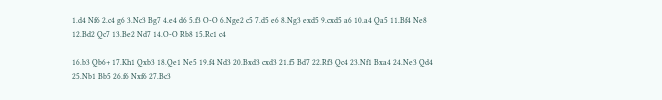1.d4 Nf6 2.c4 g6 3.Nc3 Bg7 4.e4 d6 5.f3 O-O 6.Nge2 c5 7.d5 e6 8.Ng3 exd5 9.cxd5 a6 10.a4 Qa5 11.Bf4 Ne8 12.Bd2 Qc7 13.Be2 Nd7 14.O-O Rb8 15.Rc1 c4

16.b3 Qb6+ 17.Kh1 Qxb3 18.Qe1 Ne5 19.f4 Nd3 20.Bxd3 cxd3 21.f5 Bd7 22.Rf3 Qc4 23.Nf1 Bxa4 24.Ne3 Qd4 25.Nb1 Bb5 26.f6 Nxf6 27.Bc3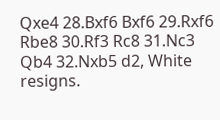Qxe4 28.Bxf6 Bxf6 29.Rxf6 Rbe8 30.Rf3 Rc8 31.Nc3 Qb4 32.Nxb5 d2, White resigns.